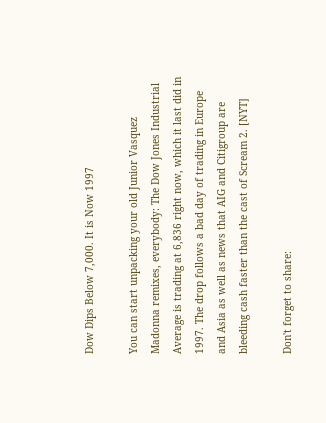Dow Dips Below 7,000. It is Now 1997

You can start unpacking your old Junior Vasquez Madonna remixes, everybody: The Dow Jones Industrial Average is trading at 6,836 right now, which it last did in 1997. The drop follows a bad day of trading in Europe and Asia as well as news that AIG and Citigroup are bleeding cash faster than the cast of Scream 2. [NYT]

Don't forget to share: